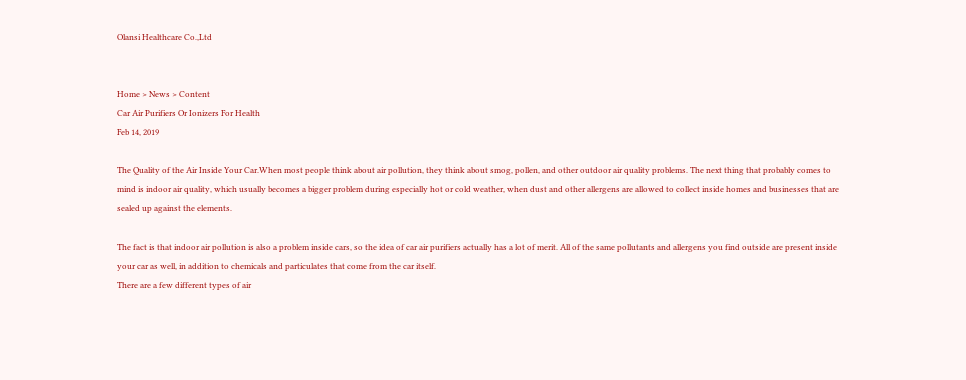Olansi Healthcare Co.,Ltd


Home > News > Content
Car Air Purifiers Or Ionizers For Health
Feb 14, 2019

The Quality of the Air Inside Your Car.When most people think about air pollution, they think about smog, pollen, and other outdoor air quality problems. The next thing that probably comes to mind is indoor air quality, which usually becomes a bigger problem during especially hot or cold weather, when dust and other allergens are allowed to collect inside homes and businesses that are sealed up against the elements.

The fact is that indoor air pollution is also a problem inside cars, so the idea of car air purifiers actually has a lot of merit. All of the same pollutants and allergens you find outside are present inside your car as well, in addition to chemicals and particulates that come from the car itself.
There are a few different types of air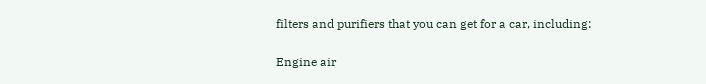filters and purifiers that you can get for a car, including:

Engine air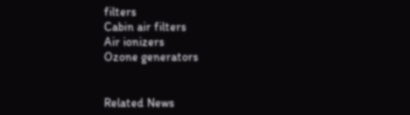filters
Cabin air filters
Air ionizers
Ozone generators


Related News